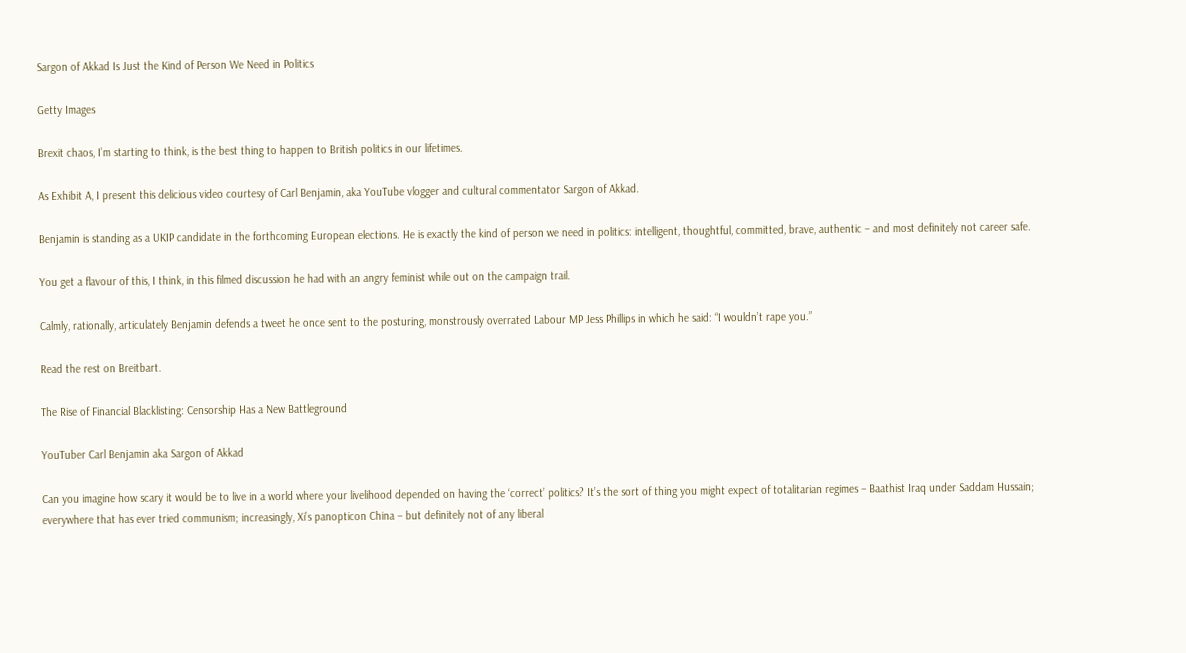Sargon of Akkad Is Just the Kind of Person We Need in Politics

Getty Images

Brexit chaos, I’m starting to think, is the best thing to happen to British politics in our lifetimes.

As Exhibit A, I present this delicious video courtesy of Carl Benjamin, aka YouTube vlogger and cultural commentator Sargon of Akkad.

Benjamin is standing as a UKIP candidate in the forthcoming European elections. He is exactly the kind of person we need in politics: intelligent, thoughtful, committed, brave, authentic – and most definitely not career safe.

You get a flavour of this, I think, in this filmed discussion he had with an angry feminist while out on the campaign trail.

Calmly, rationally, articulately Benjamin defends a tweet he once sent to the posturing, monstrously overrated Labour MP Jess Phillips in which he said: “I wouldn’t rape you.”

Read the rest on Breitbart.

The Rise of Financial Blacklisting: Censorship Has a New Battleground

YouTuber Carl Benjamin aka Sargon of Akkad

Can you imagine how scary it would be to live in a world where your livelihood depended on having the ‘correct’ politics? It’s the sort of thing you might expect of totalitarian regimes – Baathist Iraq under Saddam Hussain; everywhere that has ever tried communism; increasingly, Xi’s panopticon China – but definitely not of any liberal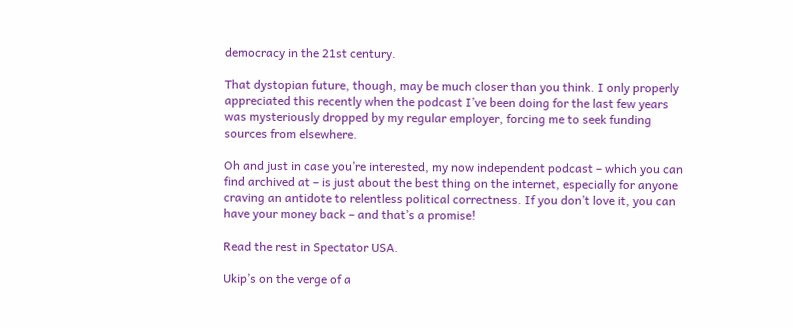democracy in the 21st century.

That dystopian future, though, may be much closer than you think. I only properly appreciated this recently when the podcast I’ve been doing for the last few years was mysteriously dropped by my regular employer, forcing me to seek funding sources from elsewhere.

Oh and just in case you’re interested, my now independent podcast – which you can find archived at – is just about the best thing on the internet, especially for anyone craving an antidote to relentless political correctness. If you don’t love it, you can have your money back – and that’s a promise!

Read the rest in Spectator USA.

Ukip’s on the verge of a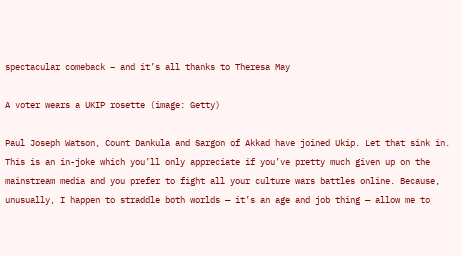spectacular comeback – and it’s all thanks to Theresa May

A voter wears a UKIP rosette (image: Getty)

Paul Joseph Watson, Count Dankula and Sargon of Akkad have joined Ukip. Let that sink in. This is an in-joke which you’ll only appreciate if you’ve pretty much given up on the mainstream media and you prefer to fight all your culture wars battles online. Because, unusually, I happen to straddle both worlds — it’s an age and job thing — allow me to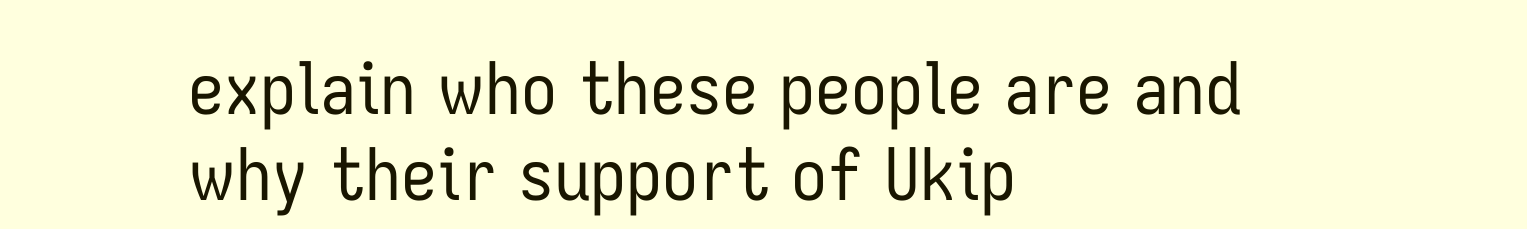explain who these people are and why their support of Ukip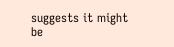suggests it might be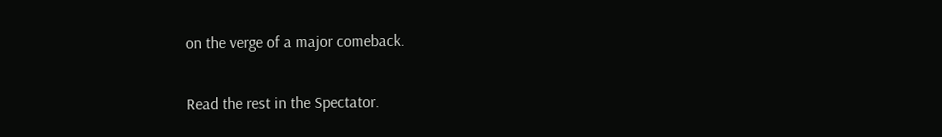on the verge of a major comeback.

Read the rest in the Spectator.